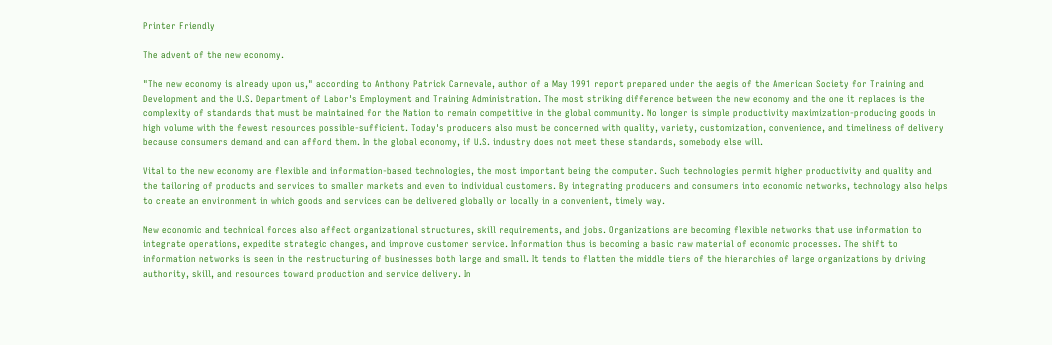Printer Friendly

The advent of the new economy.

"The new economy is already upon us," according to Anthony Patrick Carnevale, author of a May 1991 report prepared under the aegis of the American Society for Training and Development and the U.S. Department of Labor's Employment and Training Administration. The most striking difference between the new economy and the one it replaces is the complexity of standards that must be maintained for the Nation to remain competitive in the global community. No longer is simple productivity maximization-producing goods in high volume with the fewest resources possible-sufficient. Today's producers also must be concerned with quality, variety, customization, convenience, and timeliness of delivery because consumers demand and can afford them. In the global economy, if U.S. industry does not meet these standards, somebody else will.

Vital to the new economy are flexible and information-based technologies, the most important being the computer. Such technologies permit higher productivity and quality and the tailoring of products and services to smaller markets and even to individual customers. By integrating producers and consumers into economic networks, technology also helps to create an environment in which goods and services can be delivered globally or locally in a convenient, timely way.

New economic and technical forces also affect organizational structures, skill requirements, and jobs. Organizations are becoming flexible networks that use information to integrate operations, expedite strategic changes, and improve customer service. Information thus is becoming a basic raw material of economic processes. The shift to information networks is seen in the restructuring of businesses both large and small. It tends to flatten the middle tiers of the hierarchies of large organizations by driving authority, skill, and resources toward production and service delivery. In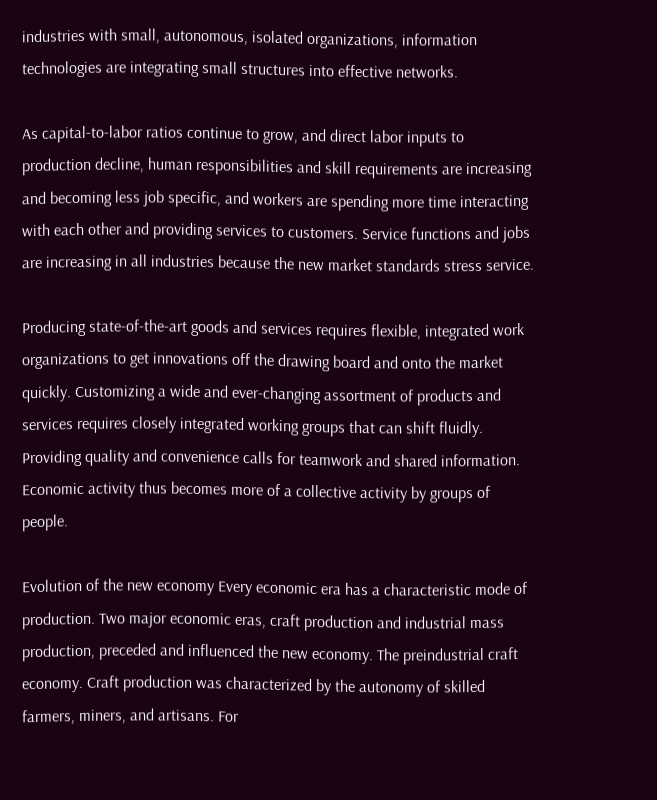industries with small, autonomous, isolated organizations, information technologies are integrating small structures into effective networks.

As capital-to-labor ratios continue to grow, and direct labor inputs to production decline, human responsibilities and skill requirements are increasing and becoming less job specific, and workers are spending more time interacting with each other and providing services to customers. Service functions and jobs are increasing in all industries because the new market standards stress service.

Producing state-of-the-art goods and services requires flexible, integrated work organizations to get innovations off the drawing board and onto the market quickly. Customizing a wide and ever-changing assortment of products and services requires closely integrated working groups that can shift fluidly. Providing quality and convenience calls for teamwork and shared information. Economic activity thus becomes more of a collective activity by groups of people.

Evolution of the new economy Every economic era has a characteristic mode of production. Two major economic eras, craft production and industrial mass production, preceded and influenced the new economy. The preindustrial craft economy. Craft production was characterized by the autonomy of skilled farmers, miners, and artisans. For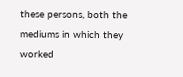these persons, both the mediums in which they worked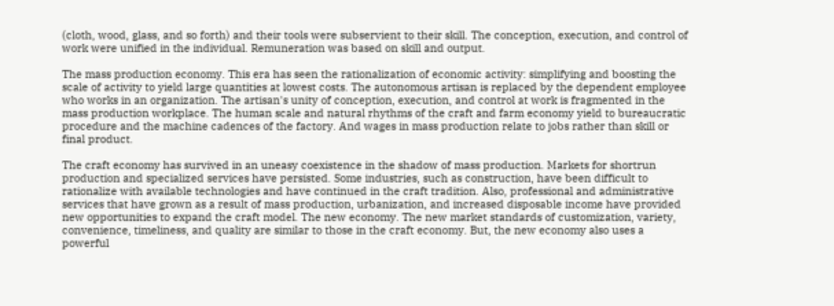(cloth, wood, glass, and so forth) and their tools were subservient to their skill. The conception, execution, and control of work were unified in the individual. Remuneration was based on skill and output.

The mass production economy. This era has seen the rationalization of economic activity: simplifying and boosting the scale of activity to yield large quantities at lowest costs. The autonomous artisan is replaced by the dependent employee who works in an organization. The artisan's unity of conception, execution, and control at work is fragmented in the mass production workplace. The human scale and natural rhythms of the craft and farm economy yield to bureaucratic procedure and the machine cadences of the factory. And wages in mass production relate to jobs rather than skill or final product.

The craft economy has survived in an uneasy coexistence in the shadow of mass production. Markets for shortrun production and specialized services have persisted. Some industries, such as construction, have been difficult to rationalize with available technologies and have continued in the craft tradition. Also, professional and administrative services that have grown as a result of mass production, urbanization, and increased disposable income have provided new opportunities to expand the craft model. The new economy. The new market standards of customization, variety, convenience, timeliness, and quality are similar to those in the craft economy. But, the new economy also uses a powerful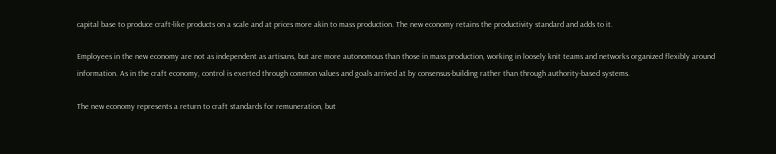capital base to produce craft-like products on a scale and at prices more akin to mass production. The new economy retains the productivity standard and adds to it.

Employees in the new economy are not as independent as artisans, but are more autonomous than those in mass production, working in loosely knit teams and networks organized flexibly around information. As in the craft economy, control is exerted through common values and goals arrived at by consensus-building rather than through authority-based systems.

The new economy represents a return to craft standards for remuneration, but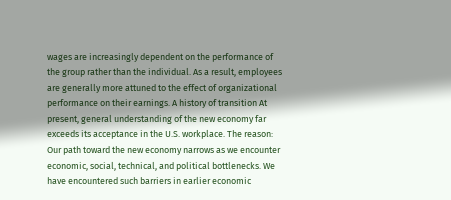wages are increasingly dependent on the performance of the group rather than the individual. As a result, employees are generally more attuned to the effect of organizational performance on their earnings. A history of transition At present, general understanding of the new economy far exceeds its acceptance in the U.S. workplace. The reason: Our path toward the new economy narrows as we encounter economic, social, technical, and political bottlenecks. We have encountered such barriers in earlier economic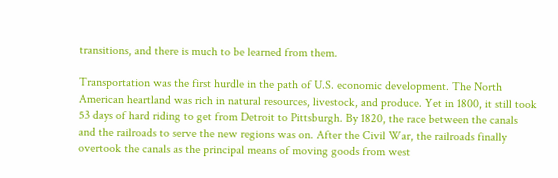transitions, and there is much to be learned from them.

Transportation was the first hurdle in the path of U.S. economic development. The North American heartland was rich in natural resources, livestock, and produce. Yet in 1800, it still took 53 days of hard riding to get from Detroit to Pittsburgh. By 1820, the race between the canals and the railroads to serve the new regions was on. After the Civil War, the railroads finally overtook the canals as the principal means of moving goods from west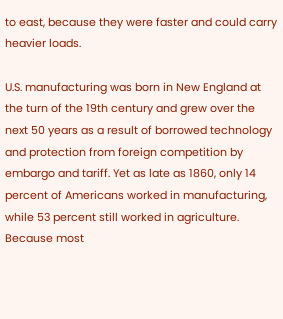to east, because they were faster and could carry heavier loads.

U.S. manufacturing was born in New England at the turn of the 19th century and grew over the next 50 years as a result of borrowed technology and protection from foreign competition by embargo and tariff. Yet as late as 1860, only 14 percent of Americans worked in manufacturing, while 53 percent still worked in agriculture. Because most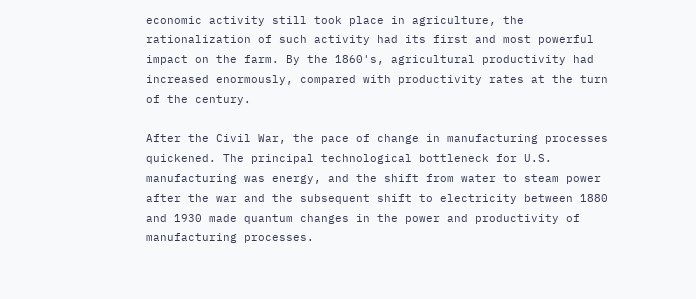economic activity still took place in agriculture, the rationalization of such activity had its first and most powerful impact on the farm. By the 1860's, agricultural productivity had increased enormously, compared with productivity rates at the turn of the century.

After the Civil War, the pace of change in manufacturing processes quickened. The principal technological bottleneck for U.S. manufacturing was energy, and the shift from water to steam power after the war and the subsequent shift to electricity between 1880 and 1930 made quantum changes in the power and productivity of manufacturing processes.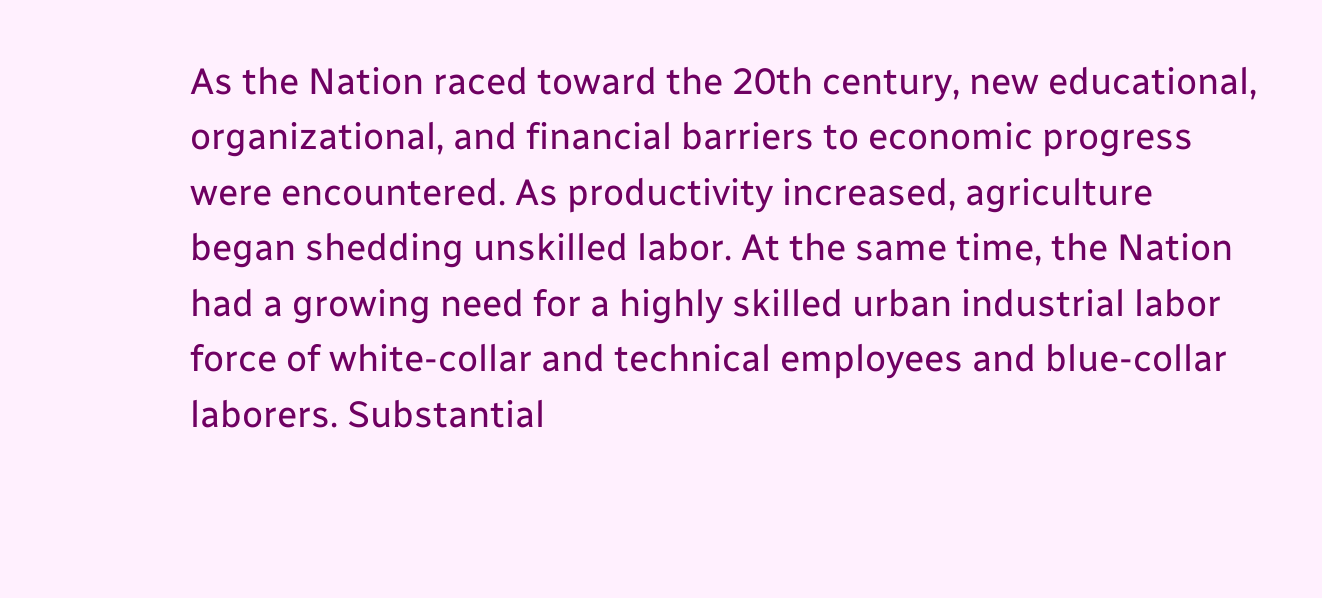As the Nation raced toward the 20th century, new educational, organizational, and financial barriers to economic progress were encountered. As productivity increased, agriculture began shedding unskilled labor. At the same time, the Nation had a growing need for a highly skilled urban industrial labor force of white-collar and technical employees and blue-collar laborers. Substantial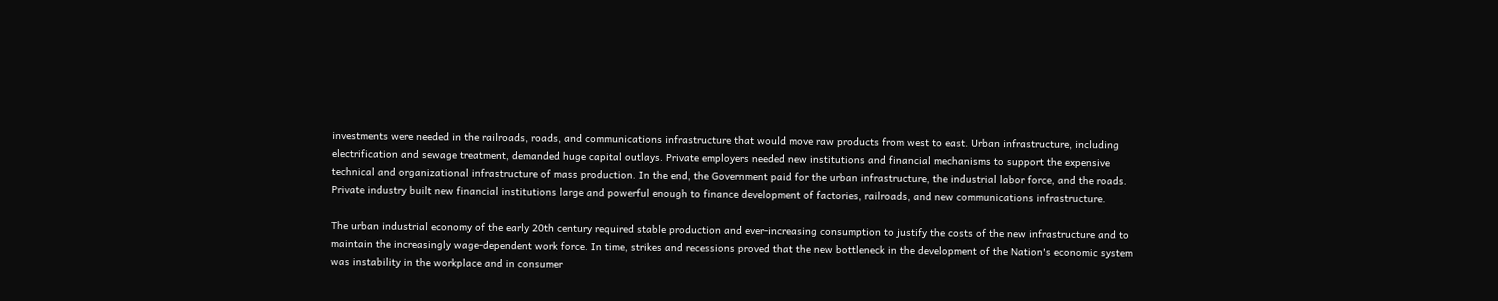investments were needed in the railroads, roads, and communications infrastructure that would move raw products from west to east. Urban infrastructure, including electrification and sewage treatment, demanded huge capital outlays. Private employers needed new institutions and financial mechanisms to support the expensive technical and organizational infrastructure of mass production. In the end, the Government paid for the urban infrastructure, the industrial labor force, and the roads. Private industry built new financial institutions large and powerful enough to finance development of factories, railroads, and new communications infrastructure.

The urban industrial economy of the early 20th century required stable production and ever-increasing consumption to justify the costs of the new infrastructure and to maintain the increasingly wage-dependent work force. In time, strikes and recessions proved that the new bottleneck in the development of the Nation's economic system was instability in the workplace and in consumer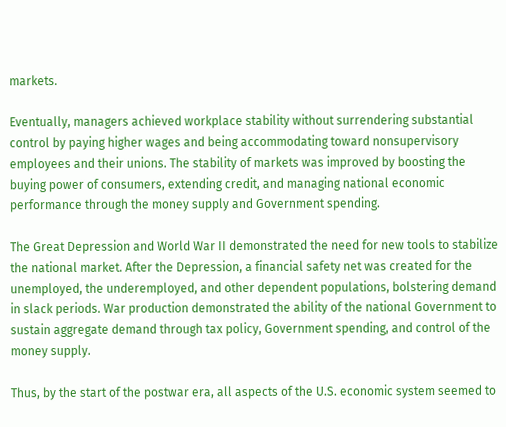markets.

Eventually, managers achieved workplace stability without surrendering substantial control by paying higher wages and being accommodating toward nonsupervisory employees and their unions. The stability of markets was improved by boosting the buying power of consumers, extending credit, and managing national economic performance through the money supply and Government spending.

The Great Depression and World War II demonstrated the need for new tools to stabilize the national market. After the Depression, a financial safety net was created for the unemployed, the underemployed, and other dependent populations, bolstering demand in slack periods. War production demonstrated the ability of the national Government to sustain aggregate demand through tax policy, Government spending, and control of the money supply.

Thus, by the start of the postwar era, all aspects of the U.S. economic system seemed to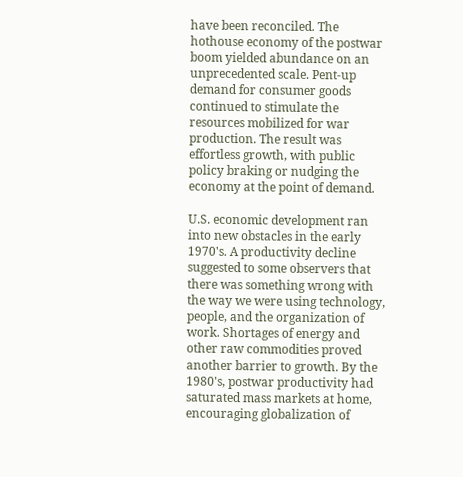have been reconciled. The hothouse economy of the postwar boom yielded abundance on an unprecedented scale. Pent-up demand for consumer goods continued to stimulate the resources mobilized for war production. The result was effortless growth, with public policy braking or nudging the economy at the point of demand.

U.S. economic development ran into new obstacles in the early 1970's. A productivity decline suggested to some observers that there was something wrong with the way we were using technology, people, and the organization of work. Shortages of energy and other raw commodities proved another barrier to growth. By the 1980's, postwar productivity had saturated mass markets at home, encouraging globalization of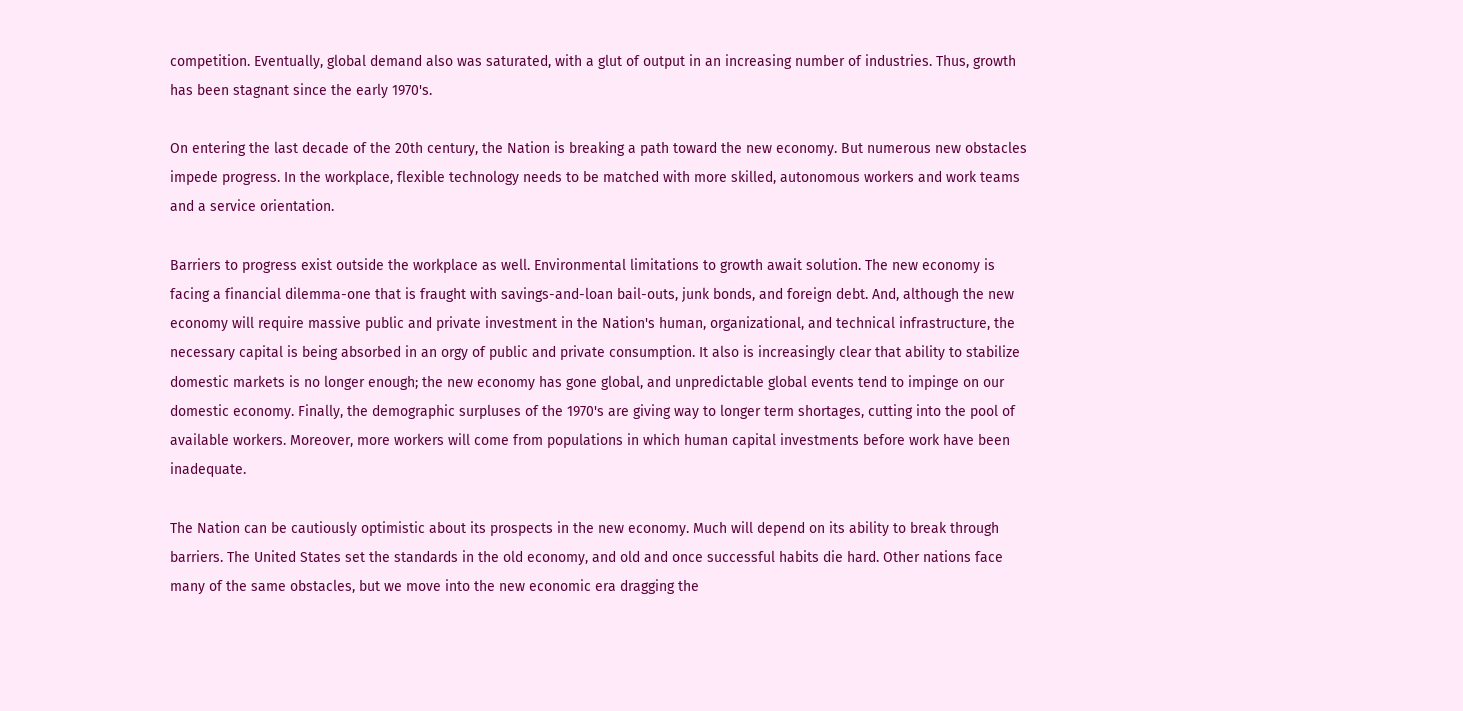competition. Eventually, global demand also was saturated, with a glut of output in an increasing number of industries. Thus, growth has been stagnant since the early 1970's.

On entering the last decade of the 20th century, the Nation is breaking a path toward the new economy. But numerous new obstacles impede progress. In the workplace, flexible technology needs to be matched with more skilled, autonomous workers and work teams and a service orientation.

Barriers to progress exist outside the workplace as well. Environmental limitations to growth await solution. The new economy is facing a financial dilemma-one that is fraught with savings-and-loan bail-outs, junk bonds, and foreign debt. And, although the new economy will require massive public and private investment in the Nation's human, organizational, and technical infrastructure, the necessary capital is being absorbed in an orgy of public and private consumption. It also is increasingly clear that ability to stabilize domestic markets is no longer enough; the new economy has gone global, and unpredictable global events tend to impinge on our domestic economy. Finally, the demographic surpluses of the 1970's are giving way to longer term shortages, cutting into the pool of available workers. Moreover, more workers will come from populations in which human capital investments before work have been inadequate.

The Nation can be cautiously optimistic about its prospects in the new economy. Much will depend on its ability to break through barriers. The United States set the standards in the old economy, and old and once successful habits die hard. Other nations face many of the same obstacles, but we move into the new economic era dragging the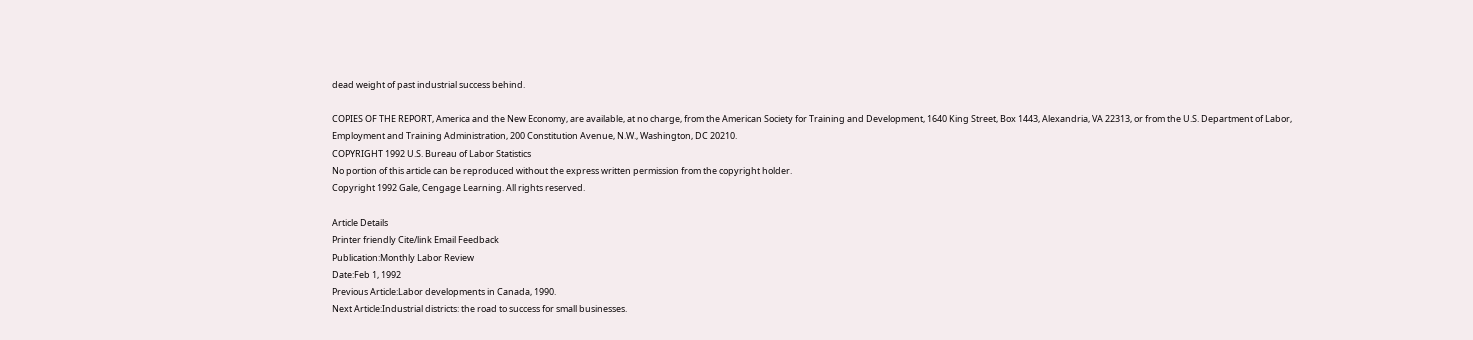dead weight of past industrial success behind.

COPIES OF THE REPORT, America and the New Economy, are available, at no charge, from the American Society for Training and Development, 1640 King Street, Box 1443, Alexandria, VA 22313, or from the U.S. Department of Labor, Employment and Training Administration, 200 Constitution Avenue, N.W., Washington, DC 20210.
COPYRIGHT 1992 U.S. Bureau of Labor Statistics
No portion of this article can be reproduced without the express written permission from the copyright holder.
Copyright 1992 Gale, Cengage Learning. All rights reserved.

Article Details
Printer friendly Cite/link Email Feedback
Publication:Monthly Labor Review
Date:Feb 1, 1992
Previous Article:Labor developments in Canada, 1990.
Next Article:Industrial districts: the road to success for small businesses.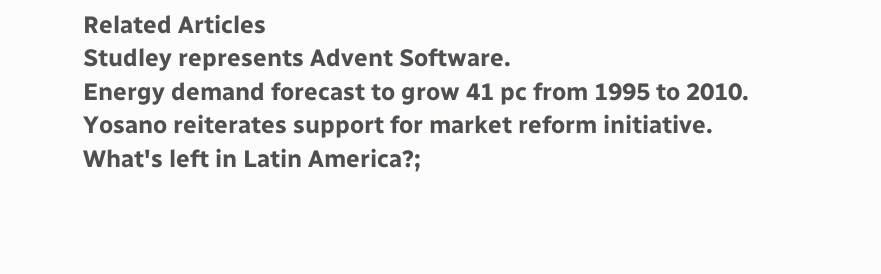Related Articles
Studley represents Advent Software.
Energy demand forecast to grow 41 pc from 1995 to 2010.
Yosano reiterates support for market reform initiative.
What's left in Latin America?;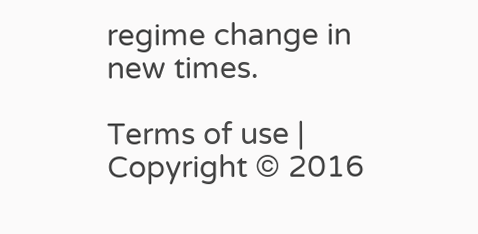regime change in new times.

Terms of use | Copyright © 2016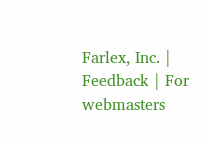Farlex, Inc. | Feedback | For webmasters